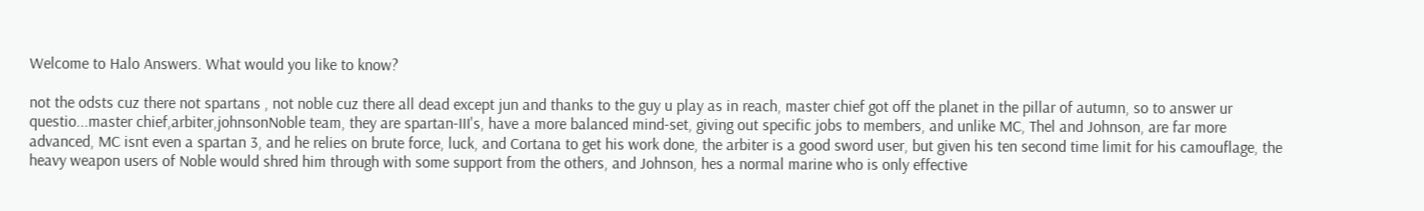Welcome to Halo Answers. What would you like to know?

not the odsts cuz there not spartans , not noble cuz there all dead except jun and thanks to the guy u play as in reach, master chief got off the planet in the pillar of autumn, so to answer ur questio...master chief,arbiter,johnsonNoble team, they are spartan-III's, have a more balanced mind-set, giving out specific jobs to members, and unlike MC, Thel and Johnson, are far more advanced, MC isnt even a spartan 3, and he relies on brute force, luck, and Cortana to get his work done, the arbiter is a good sword user, but given his ten second time limit for his camouflage, the heavy weapon users of Noble would shred him through with some support from the others, and Johnson, hes a normal marine who is only effective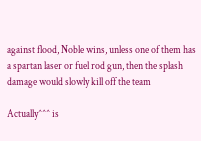against flood, Noble wins, unless one of them has a spartan laser or fuel rod gun, then the splash damage would slowly kill off the team

Actually^^^ is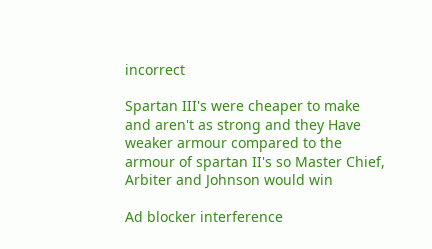incorrect

Spartan III's were cheaper to make and aren't as strong and they Have weaker armour compared to the armour of spartan II's so Master Chief, Arbiter and Johnson would win

Ad blocker interference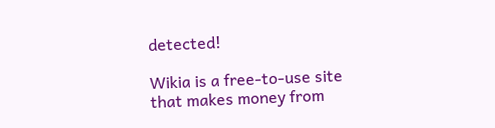detected!

Wikia is a free-to-use site that makes money from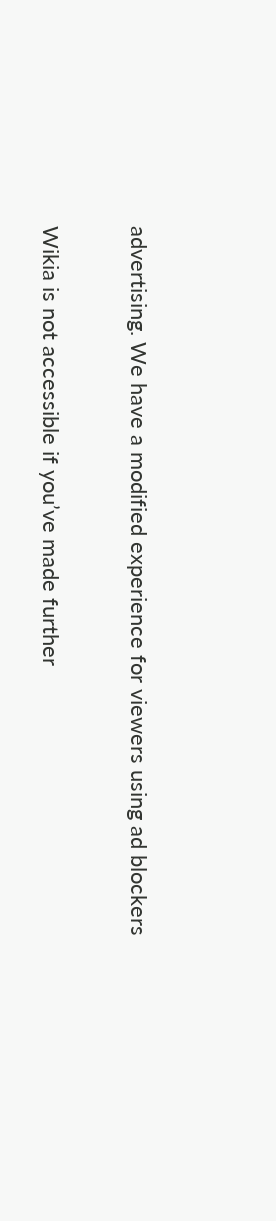advertising. We have a modified experience for viewers using ad blockers

Wikia is not accessible if you’ve made further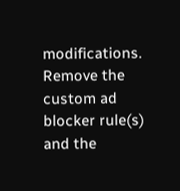modifications. Remove the custom ad blocker rule(s) and the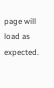page will load as expected.